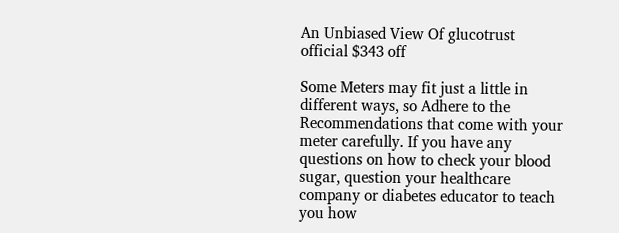An Unbiased View Of glucotrust official $343 off

Some Meters may fit just a little in different ways, so Adhere to the Recommendations that come with your meter carefully. If you have any questions on how to check your blood sugar, question your healthcare company or diabetes educator to teach you how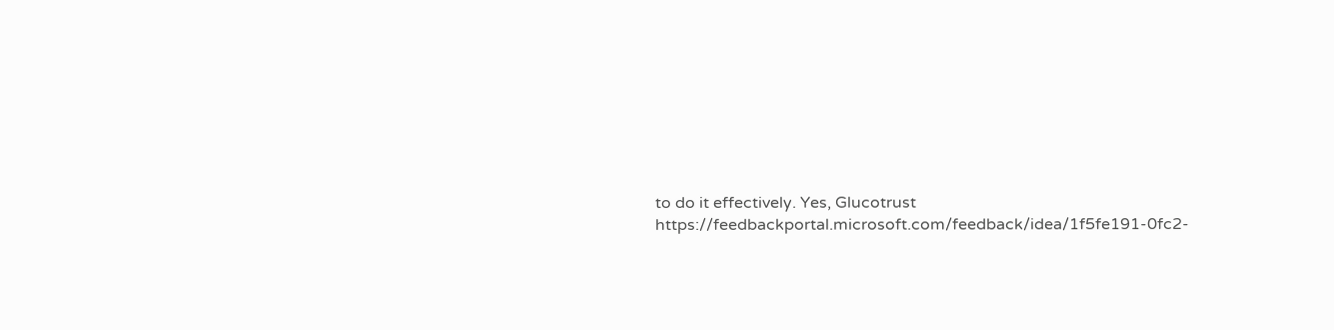to do it effectively. Yes, Glucotrust https://feedbackportal.microsoft.com/feedback/idea/1f5fe191-0fc2-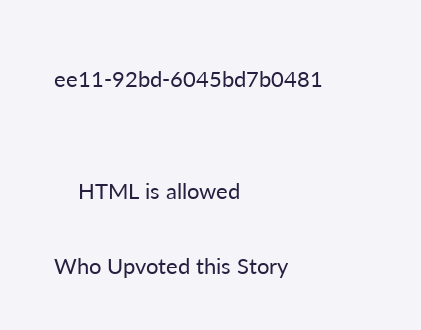ee11-92bd-6045bd7b0481


    HTML is allowed

Who Upvoted this Story